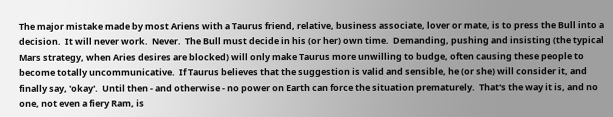The major mistake made by most Ariens with a Taurus friend, relative, business associate, lover or mate, is to press the Bull into a decision.  It will never work.  Never.  The Bull must decide in his (or her) own time.  Demanding, pushing and insisting (the typical Mars strategy, when Aries desires are blocked) will only make Taurus more unwilling to budge, often causing these people to become totally uncommunicative.  If Taurus believes that the suggestion is valid and sensible, he (or she) will consider it, and finally say, 'okay'.  Until then - and otherwise - no power on Earth can force the situation prematurely.  That's the way it is, and no one, not even a fiery Ram, is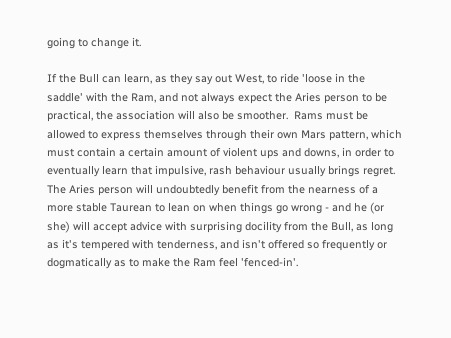going to change it.

If the Bull can learn, as they say out West, to ride 'loose in the saddle' with the Ram, and not always expect the Aries person to be practical, the association will also be smoother.  Rams must be allowed to express themselves through their own Mars pattern, which must contain a certain amount of violent ups and downs, in order to eventually learn that impulsive, rash behaviour usually brings regret.  The Aries person will undoubtedly benefit from the nearness of a more stable Taurean to lean on when things go wrong - and he (or she) will accept advice with surprising docility from the Bull, as long as it's tempered with tenderness, and isn't offered so frequently or dogmatically as to make the Ram feel 'fenced-in'.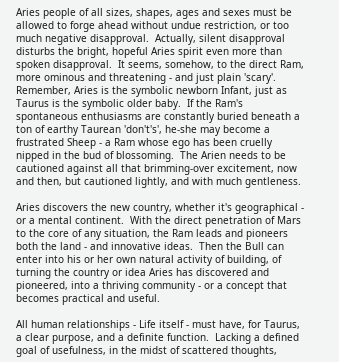Aries people of all sizes, shapes, ages and sexes must be allowed to forge ahead without undue restriction, or too much negative disapproval.  Actually, silent disapproval disturbs the bright, hopeful Aries spirit even more than spoken disapproval.  It seems, somehow, to the direct Ram, more ominous and threatening - and just plain 'scary'.  Remember, Aries is the symbolic newborn Infant, just as Taurus is the symbolic older baby.  If the Ram's spontaneous enthusiasms are constantly buried beneath a ton of earthy Taurean 'don't's', he-she may become a frustrated Sheep - a Ram whose ego has been cruelly nipped in the bud of blossoming.  The Arien needs to be cautioned against all that brimming-over excitement, now and then, but cautioned lightly, and with much gentleness.

Aries discovers the new country, whether it's geographical - or a mental continent.  With the direct penetration of Mars to the core of any situation, the Ram leads and pioneers both the land - and innovative ideas.  Then the Bull can enter into his or her own natural activity of building, of turning the country or idea Aries has discovered and pioneered, into a thriving community - or a concept that becomes practical and useful.

All human relationships - Life itself - must have, for Taurus, a clear purpose, and a definite function.  Lacking a defined goal of usefulness, in the midst of scattered thoughts,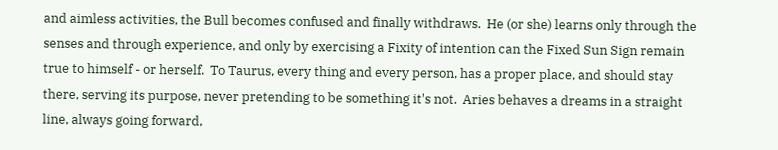and aimless activities, the Bull becomes confused and finally withdraws.  He (or she) learns only through the senses and through experience, and only by exercising a Fixity of intention can the Fixed Sun Sign remain true to himself - or herself.  To Taurus, every thing and every person, has a proper place, and should stay there, serving its purpose, never pretending to be something it's not.  Aries behaves a dreams in a straight line, always going forward,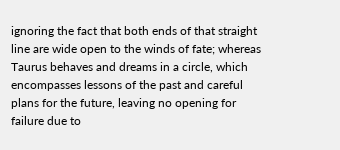ignoring the fact that both ends of that straight line are wide open to the winds of fate; whereas Taurus behaves and dreams in a circle, which encompasses lessons of the past and careful plans for the future, leaving no opening for failure due to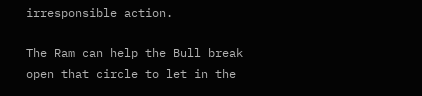irresponsible action.

The Ram can help the Bull break open that circle to let in the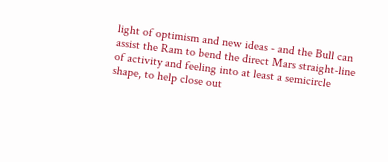light of optimism and new ideas - and the Bull can assist the Ram to bend the direct Mars straight-line of activity and feeling into at least a semicircle shape, to help close out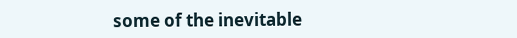some of the inevitable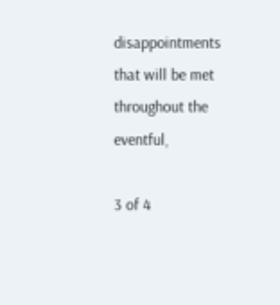disappointments that will be met throughout the eventful,

3 of 4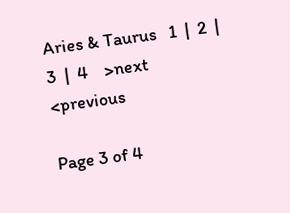Aries & Taurus   1  |  2  |  3  |  4    >next   <previous

Page 3 of 4